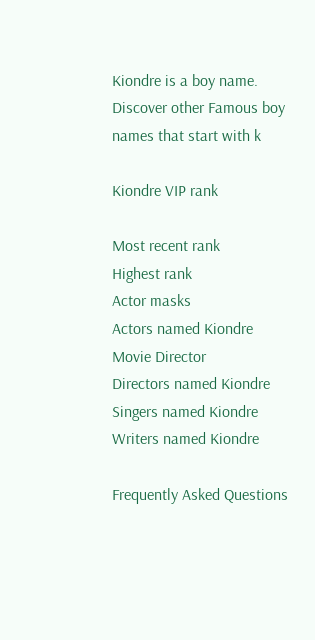Kiondre is a boy name.
Discover other Famous boy names that start with k

Kiondre VIP rank

Most recent rank
Highest rank
Actor masks
Actors named Kiondre
Movie Director
Directors named Kiondre
Singers named Kiondre
Writers named Kiondre

Frequently Asked Questions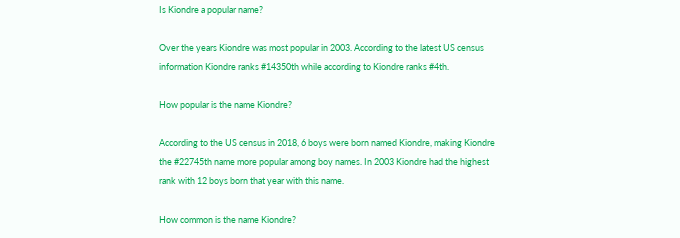Is Kiondre a popular name?

Over the years Kiondre was most popular in 2003. According to the latest US census information Kiondre ranks #14350th while according to Kiondre ranks #4th.

How popular is the name Kiondre?

According to the US census in 2018, 6 boys were born named Kiondre, making Kiondre the #22745th name more popular among boy names. In 2003 Kiondre had the highest rank with 12 boys born that year with this name.

How common is the name Kiondre?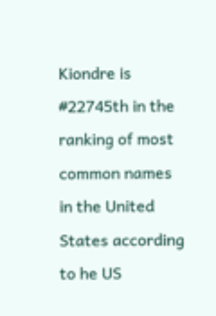Kiondre is #22745th in the ranking of most common names in the United States according to he US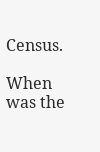Census.

When was the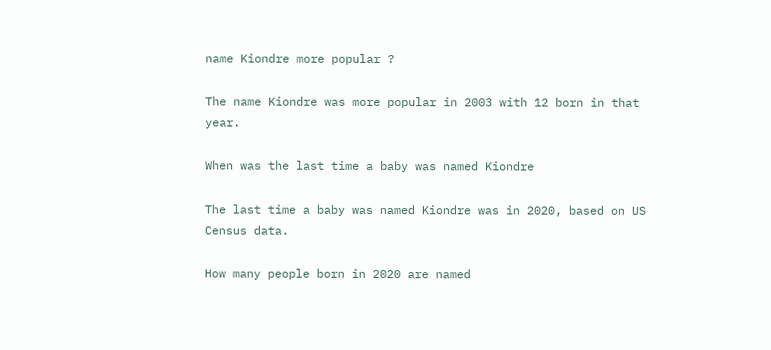name Kiondre more popular ?

The name Kiondre was more popular in 2003 with 12 born in that year.

When was the last time a baby was named Kiondre

The last time a baby was named Kiondre was in 2020, based on US Census data.

How many people born in 2020 are named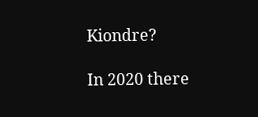Kiondre?

In 2020 there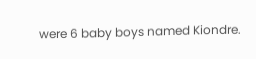were 6 baby boys named Kiondre.